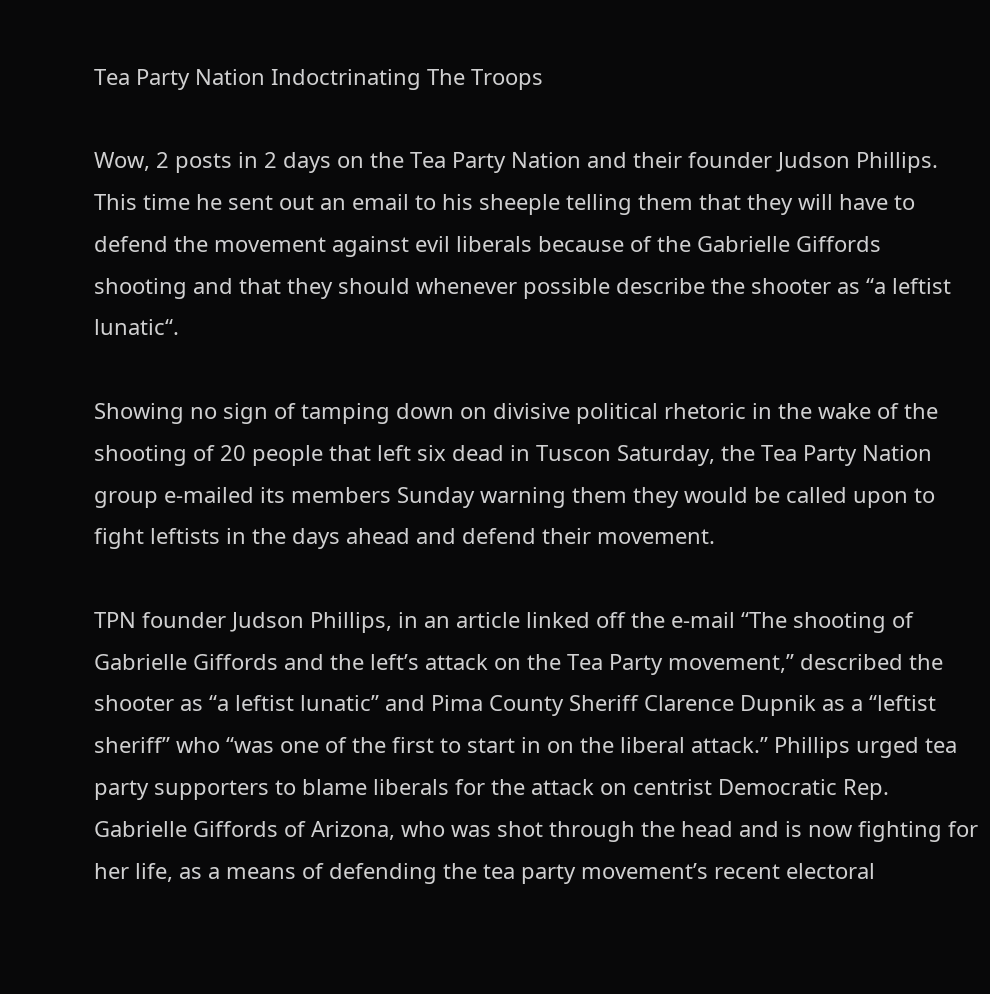Tea Party Nation Indoctrinating The Troops

Wow, 2 posts in 2 days on the Tea Party Nation and their founder Judson Phillips. This time he sent out an email to his sheeple telling them that they will have to defend the movement against evil liberals because of the Gabrielle Giffords shooting and that they should whenever possible describe the shooter as “a leftist lunatic“.

Showing no sign of tamping down on divisive political rhetoric in the wake of the shooting of 20 people that left six dead in Tuscon Saturday, the Tea Party Nation group e-mailed its members Sunday warning them they would be called upon to fight leftists in the days ahead and defend their movement.

TPN founder Judson Phillips, in an article linked off the e-mail “The shooting of Gabrielle Giffords and the left’s attack on the Tea Party movement,” described the shooter as “a leftist lunatic” and Pima County Sheriff Clarence Dupnik as a “leftist sheriff” who “was one of the first to start in on the liberal attack.” Phillips urged tea party supporters to blame liberals for the attack on centrist Democratic Rep. Gabrielle Giffords of Arizona, who was shot through the head and is now fighting for her life, as a means of defending the tea party movement’s recent electoral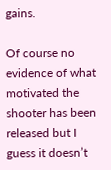gains.

Of course no evidence of what motivated the shooter has been released but I guess it doesn’t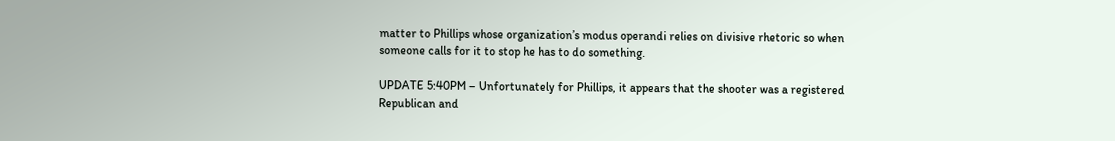matter to Phillips whose organization’s modus operandi relies on divisive rhetoric so when someone calls for it to stop he has to do something.

UPDATE 5:40PM – Unfortunately for Phillips, it appears that the shooter was a registered Republican and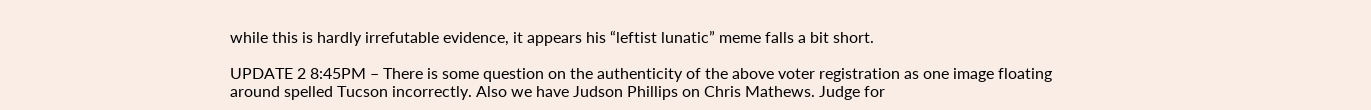while this is hardly irrefutable evidence, it appears his “leftist lunatic” meme falls a bit short.

UPDATE 2 8:45PM – There is some question on the authenticity of the above voter registration as one image floating around spelled Tucson incorrectly. Also we have Judson Phillips on Chris Mathews. Judge for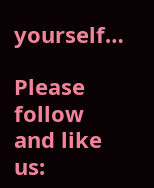yourself…

Please follow and like us: